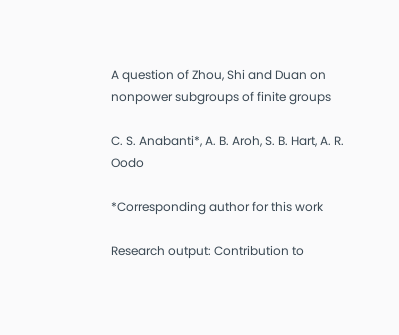A question of Zhou, Shi and Duan on nonpower subgroups of finite groups

C. S. Anabanti*, A. B. Aroh, S. B. Hart, A. R. Oodo

*Corresponding author for this work

Research output: Contribution to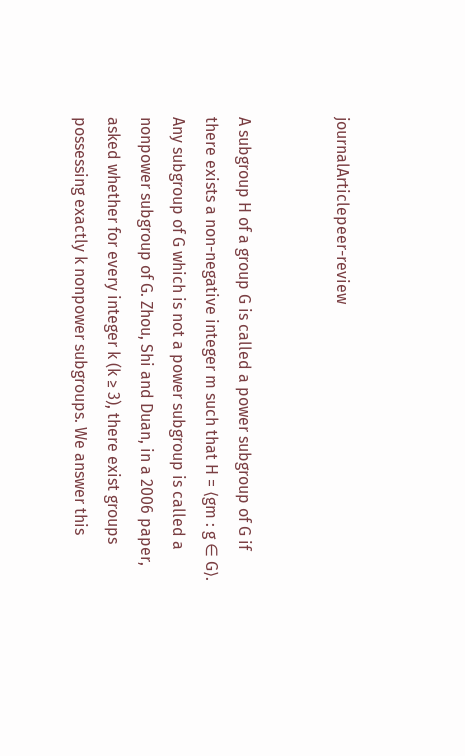journalArticlepeer-review


A subgroup H of a group G is called a power subgroup of G if there exists a non-negative integer m such that H = ⟨gm : g ∈ G⟩. Any subgroup of G which is not a power subgroup is called a nonpower subgroup of G. Zhou, Shi and Duan, in a 2006 paper, asked whether for every integer k (k ≥ 3), there exist groups possessing exactly k nonpower subgroups. We answer this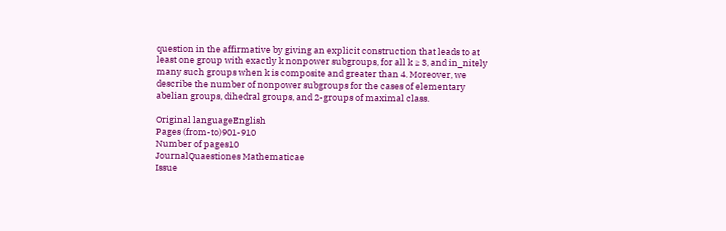question in the affirmative by giving an explicit construction that leads to at least one group with exactly k nonpower subgroups, for all k ≥ 3, and in_nitely many such groups when k is composite and greater than 4. Moreover, we describe the number of nonpower subgroups for the cases of elementary abelian groups, dihedral groups, and 2-groups of maximal class.

Original languageEnglish
Pages (from-to)901-910
Number of pages10
JournalQuaestiones Mathematicae
Issue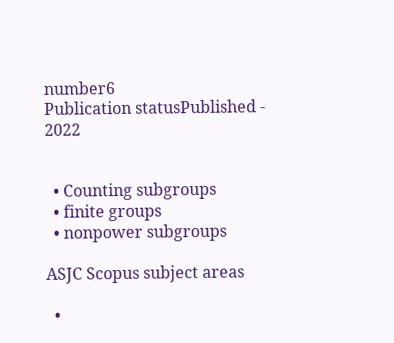number6
Publication statusPublished - 2022


  • Counting subgroups
  • finite groups
  • nonpower subgroups

ASJC Scopus subject areas

  •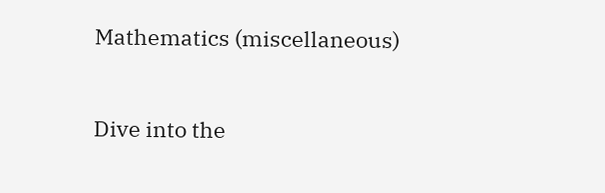Mathematics (miscellaneous)


Dive into the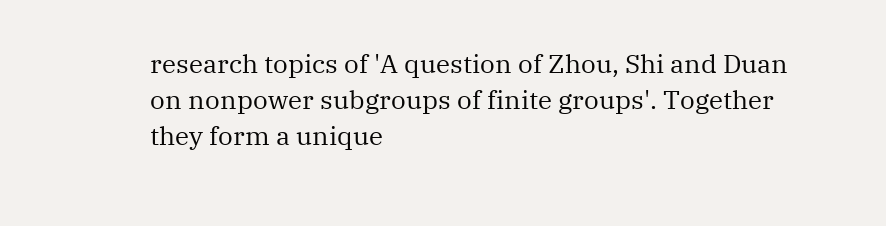research topics of 'A question of Zhou, Shi and Duan on nonpower subgroups of finite groups'. Together they form a unique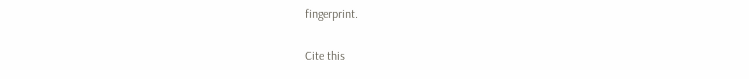fingerprint.

Cite this